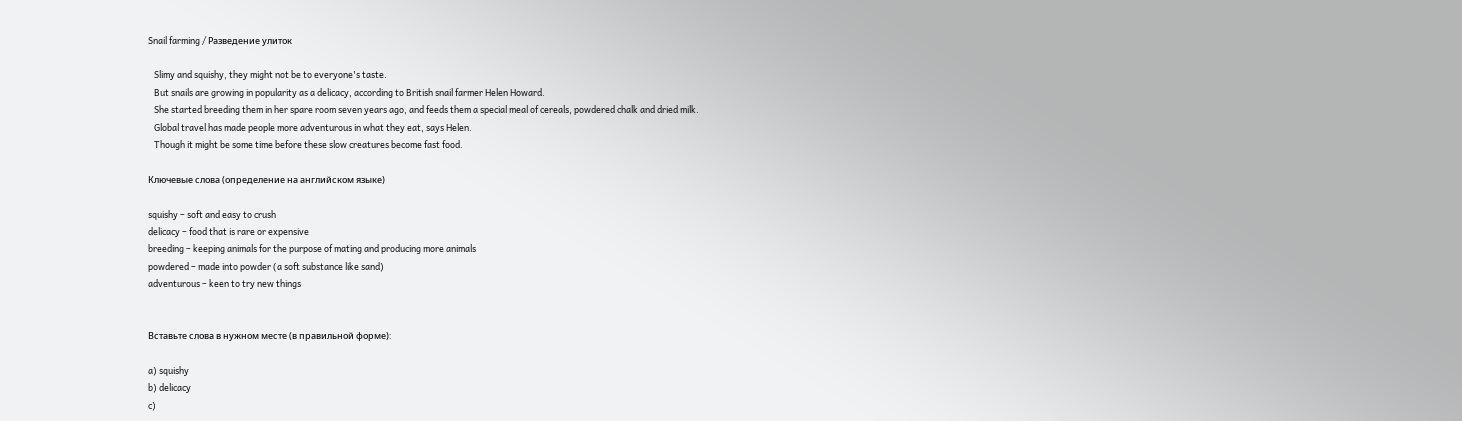Snail farming / Разведение улиток

   Slimy and squishy, they might not be to everyone's taste.
   But snails are growing in popularity as a delicacy, according to British snail farmer Helen Howard.
   She started breeding them in her spare room seven years ago, and feeds them a special meal of cereals, powdered chalk and dried milk.
   Global travel has made people more adventurous in what they eat, says Helen.
   Though it might be some time before these slow creatures become fast food.

Ключевые слова (определение на английском языке)

squishy – soft and easy to crush
delicacy – food that is rare or expensive
breeding – keeping animals for the purpose of mating and producing more animals
powdered – made into powder (a soft substance like sand)
adventurous – keen to try new things


Вставьте слова в нужном месте (в правильной форме):

a) squishy
b) delicacy
c)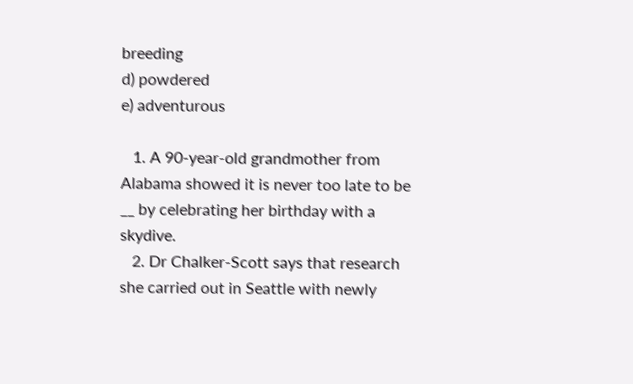breeding
d) powdered
e) adventurous

   1. A 90-year-old grandmother from Alabama showed it is never too late to be __ by celebrating her birthday with a skydive.
   2. Dr Chalker-Scott says that research she carried out in Seattle with newly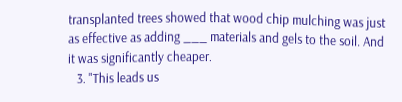transplanted trees showed that wood chip mulching was just as effective as adding ___ materials and gels to the soil. And it was significantly cheaper.
   3. "This leads us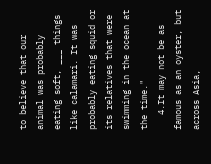to believe that our animal was probably eating soft, ___ things like calamari. It was probably eating squid or its relatives that were swimming in the ocean at the time."
   4.It may not be as famous as an oyster, but across Asia,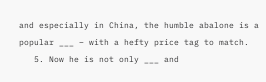and especially in China, the humble abalone is a popular ___ – with a hefty price tag to match.
   5. Now he is not only ___ and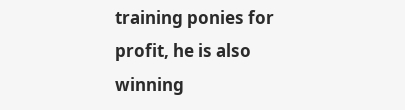training ponies for profit, he is also winning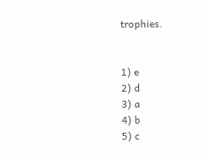trophies.


1) e
2) d
3) a
4) b
5) c